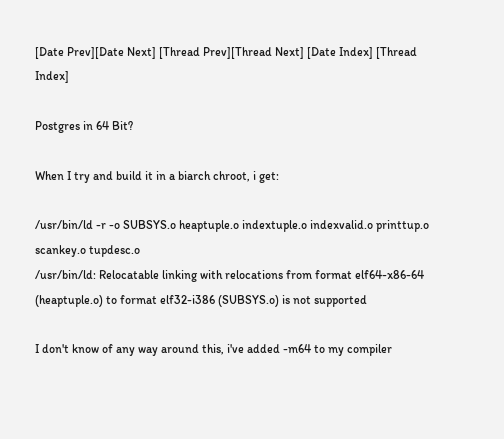[Date Prev][Date Next] [Thread Prev][Thread Next] [Date Index] [Thread Index]

Postgres in 64 Bit?

When I try and build it in a biarch chroot, i get:

/usr/bin/ld -r -o SUBSYS.o heaptuple.o indextuple.o indexvalid.o printtup.o scankey.o tupdesc.o
/usr/bin/ld: Relocatable linking with relocations from format elf64-x86-64 (heaptuple.o) to format elf32-i386 (SUBSYS.o) is not supported

I don't know of any way around this, i've added -m64 to my compiler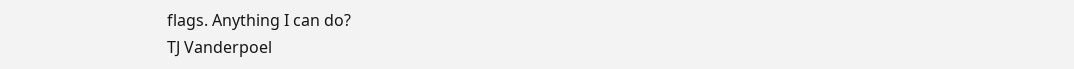flags. Anything I can do?
TJ Vanderpoel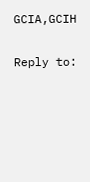GCIA,GCIH

Reply to: